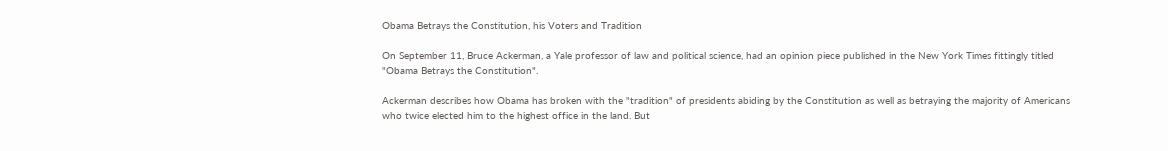Obama Betrays the Constitution, his Voters and Tradition

On September 11, Bruce Ackerman, a Yale professor of law and political science, had an opinion piece published in the New York Times fittingly titled "Obama Betrays the Constitution".

Ackerman describes how Obama has broken with the "tradition" of presidents abiding by the Constitution as well as betraying the majority of Americans who twice elected him to the highest office in the land. But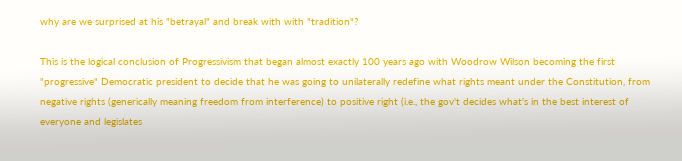why are we surprised at his "betrayal" and break with with "tradition"?

This is the logical conclusion of Progressivism that began almost exactly 100 years ago with Woodrow Wilson becoming the first "progressive" Democratic president to decide that he was going to unilaterally redefine what rights meant under the Constitution, from negative rights (generically meaning freedom from interference) to positive right (i.e., the gov't decides what's in the best interest of everyone and legislates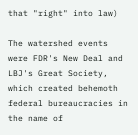that "right" into law)

The watershed events were FDR's New Deal and LBJ's Great Society, which created behemoth federal bureaucracies in the name of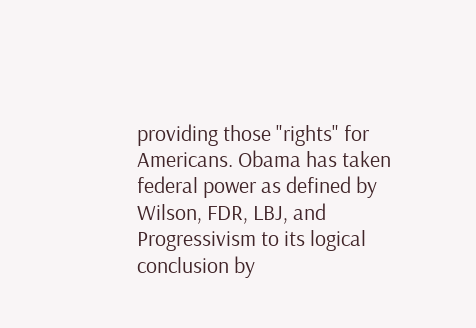providing those "rights" for Americans. Obama has taken federal power as defined by Wilson, FDR, LBJ, and Progressivism to its logical conclusion by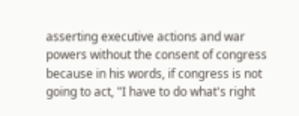asserting executive actions and war powers without the consent of congress because in his words, if congress is not going to act, "I have to do what's right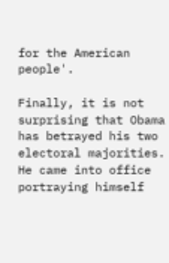for the American people'.

Finally, it is not surprising that Obama has betrayed his two electoral majorities. He came into office portraying himself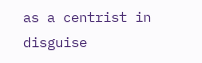as a centrist in disguise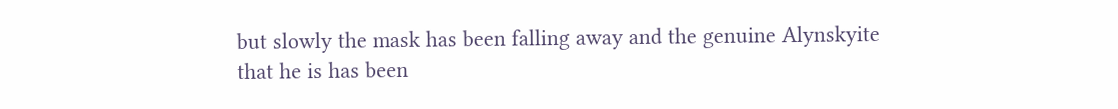but slowly the mask has been falling away and the genuine Alynskyite that he is has been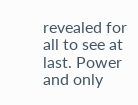revealed for all to see at last. Power and only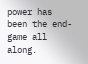power has been the end-game all along.